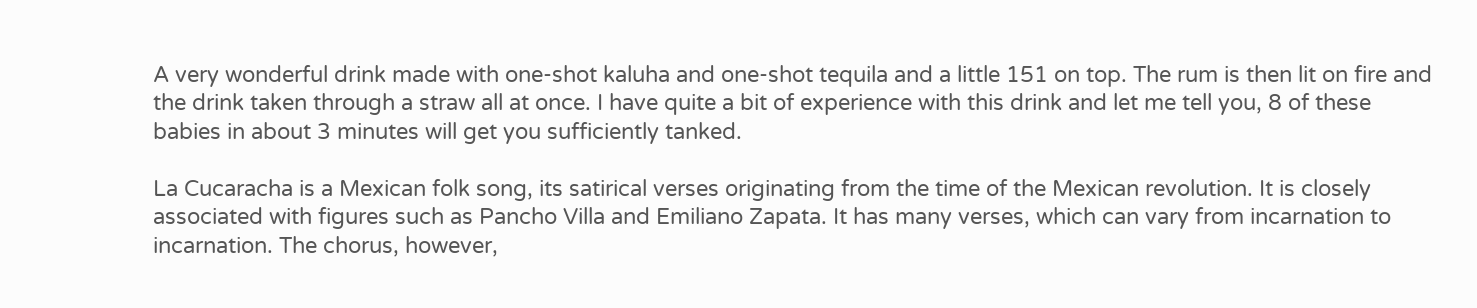A very wonderful drink made with one-shot kaluha and one-shot tequila and a little 151 on top. The rum is then lit on fire and the drink taken through a straw all at once. I have quite a bit of experience with this drink and let me tell you, 8 of these babies in about 3 minutes will get you sufficiently tanked.

La Cucaracha is a Mexican folk song, its satirical verses originating from the time of the Mexican revolution. It is closely associated with figures such as Pancho Villa and Emiliano Zapata. It has many verses, which can vary from incarnation to incarnation. The chorus, however,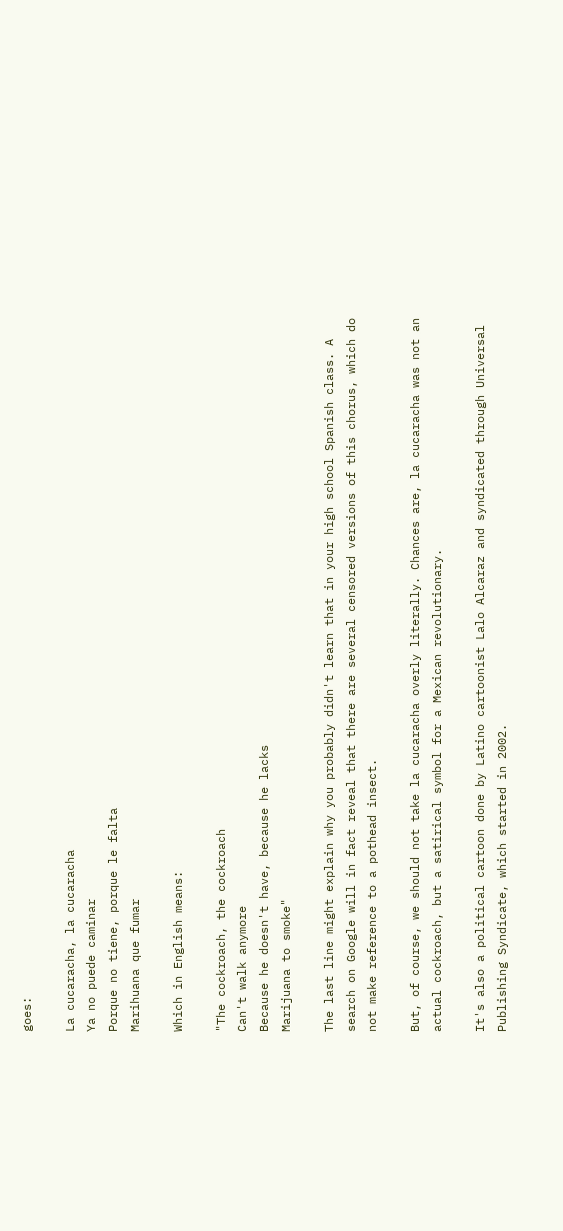goes:

La cucaracha, la cucaracha
Ya no puede caminar
Porque no tiene, porque le falta
Marihuana que fumar

Which in English means:

"The cockroach, the cockroach
Can't walk anymore
Because he doesn't have, because he lacks
Marijuana to smoke"

The last line might explain why you probably didn't learn that in your high school Spanish class. A search on Google will in fact reveal that there are several censored versions of this chorus, which do not make reference to a pothead insect.

But, of course, we should not take la cucaracha overly literally. Chances are, la cucaracha was not an actual cockroach, but a satirical symbol for a Mexican revolutionary.

It's also a political cartoon done by Latino cartoonist Lalo Alcaraz and syndicated through Universal Publishing Syndicate, which started in 2002.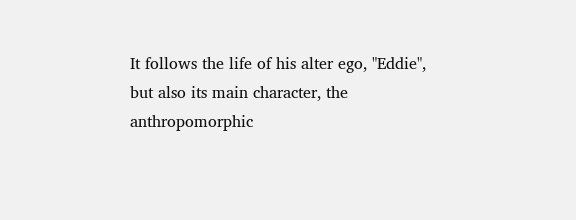It follows the life of his alter ego, "Eddie", but also its main character, the anthropomorphic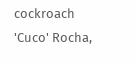cockroach 'Cuco' Rocha,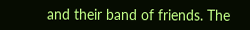and their band of friends. The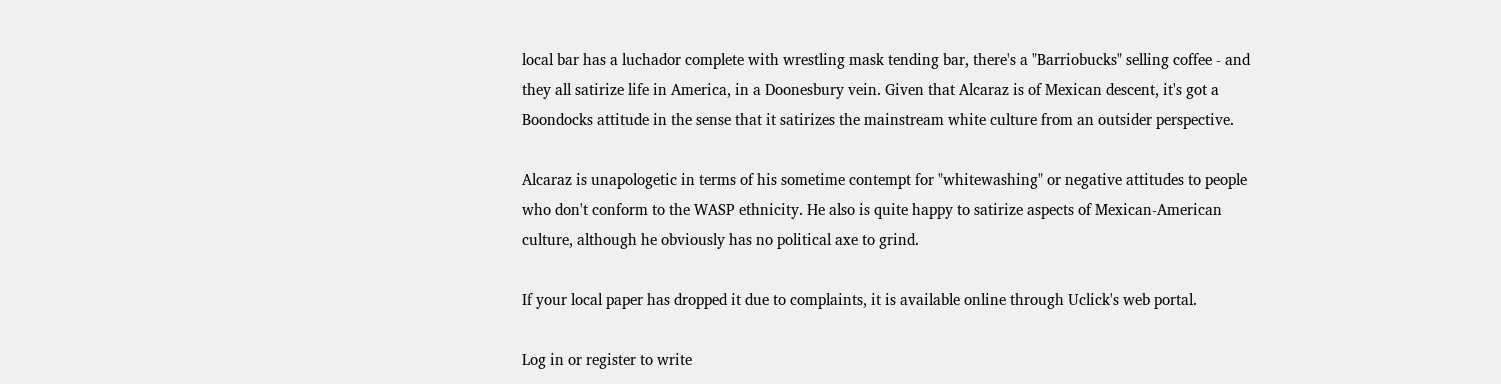local bar has a luchador complete with wrestling mask tending bar, there's a "Barriobucks" selling coffee - and they all satirize life in America, in a Doonesbury vein. Given that Alcaraz is of Mexican descent, it's got a Boondocks attitude in the sense that it satirizes the mainstream white culture from an outsider perspective.

Alcaraz is unapologetic in terms of his sometime contempt for "whitewashing" or negative attitudes to people who don't conform to the WASP ethnicity. He also is quite happy to satirize aspects of Mexican-American culture, although he obviously has no political axe to grind.

If your local paper has dropped it due to complaints, it is available online through Uclick's web portal.

Log in or register to write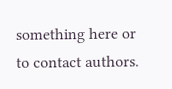something here or to contact authors.